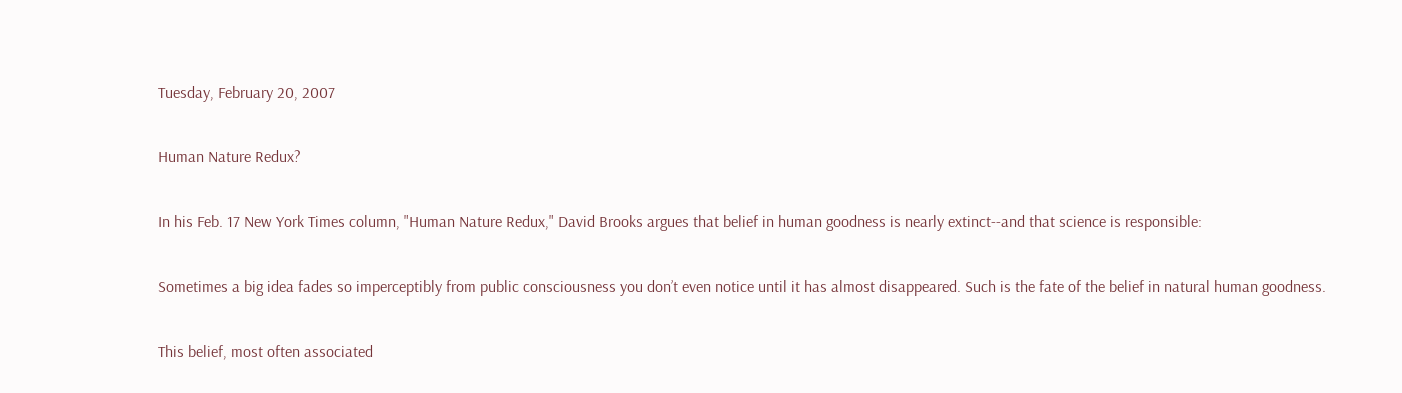Tuesday, February 20, 2007

Human Nature Redux?

In his Feb. 17 New York Times column, "Human Nature Redux," David Brooks argues that belief in human goodness is nearly extinct--and that science is responsible:

Sometimes a big idea fades so imperceptibly from public consciousness you don’t even notice until it has almost disappeared. Such is the fate of the belief in natural human goodness.

This belief, most often associated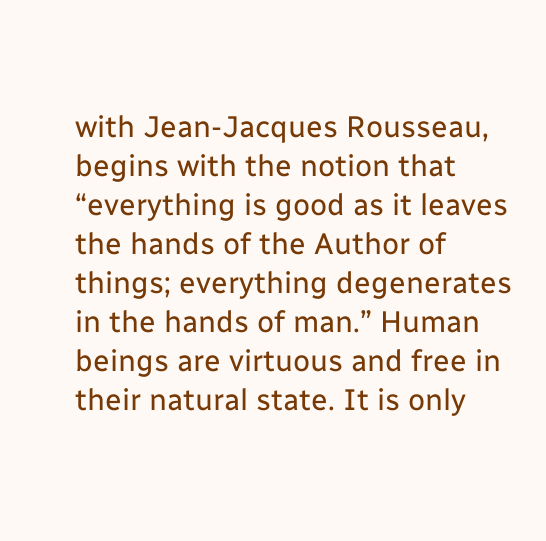with Jean-Jacques Rousseau, begins with the notion that “everything is good as it leaves the hands of the Author of things; everything degenerates in the hands of man.” Human beings are virtuous and free in their natural state. It is only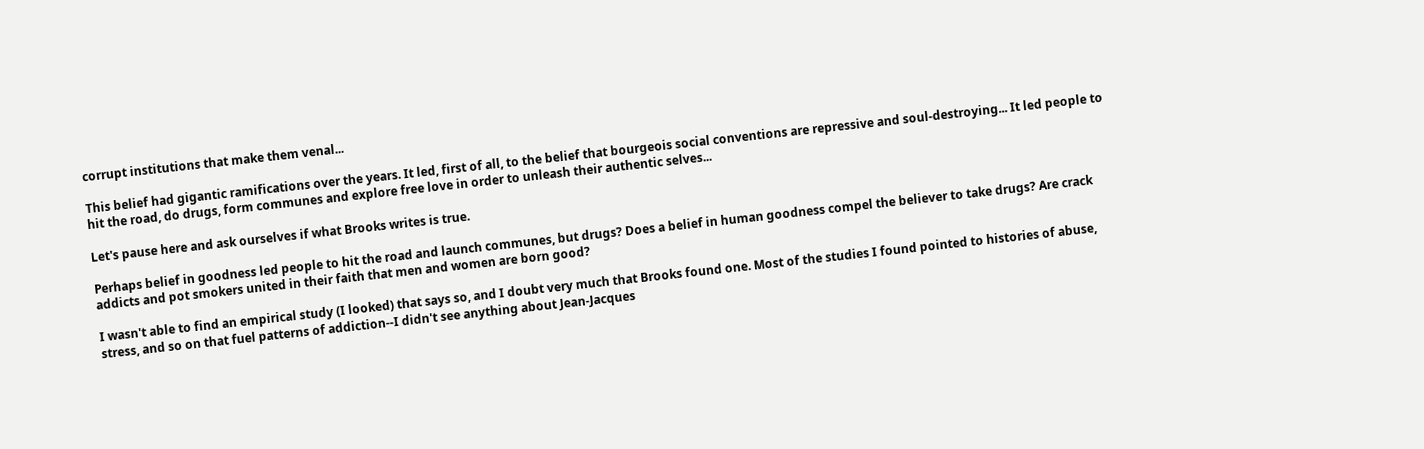corrupt institutions that make them venal...

This belief had gigantic ramifications over the years. It led, first of all, to the belief that bourgeois social conventions are repressive and soul-destroying... It led people to hit the road, do drugs, form communes and explore free love in order to unleash their authentic selves...

Let's pause here and ask ourselves if what Brooks writes is true.

Perhaps belief in goodness led people to hit the road and launch communes, but drugs? Does a belief in human goodness compel the believer to take drugs? Are crack addicts and pot smokers united in their faith that men and women are born good?

I wasn't able to find an empirical study (I looked) that says so, and I doubt very much that Brooks found one. Most of the studies I found pointed to histories of abuse, stress, and so on that fuel patterns of addiction--I didn't see anything about Jean-Jacques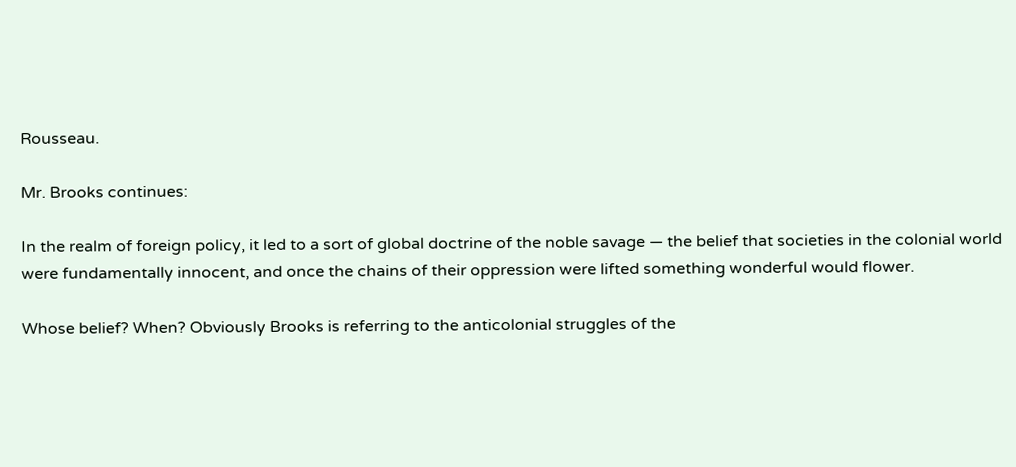Rousseau.

Mr. Brooks continues:

In the realm of foreign policy, it led to a sort of global doctrine of the noble savage — the belief that societies in the colonial world were fundamentally innocent, and once the chains of their oppression were lifted something wonderful would flower.

Whose belief? When? Obviously Brooks is referring to the anticolonial struggles of the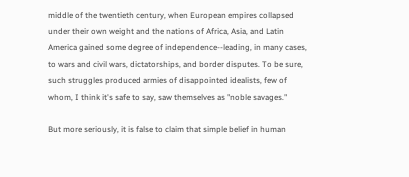middle of the twentieth century, when European empires collapsed under their own weight and the nations of Africa, Asia, and Latin America gained some degree of independence--leading, in many cases, to wars and civil wars, dictatorships, and border disputes. To be sure, such struggles produced armies of disappointed idealists, few of whom, I think it's safe to say, saw themselves as "noble savages."

But more seriously, it is false to claim that simple belief in human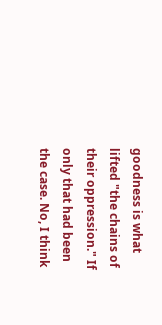goodness is what lifted "the chains of their oppression." If only that had been the case. No, I think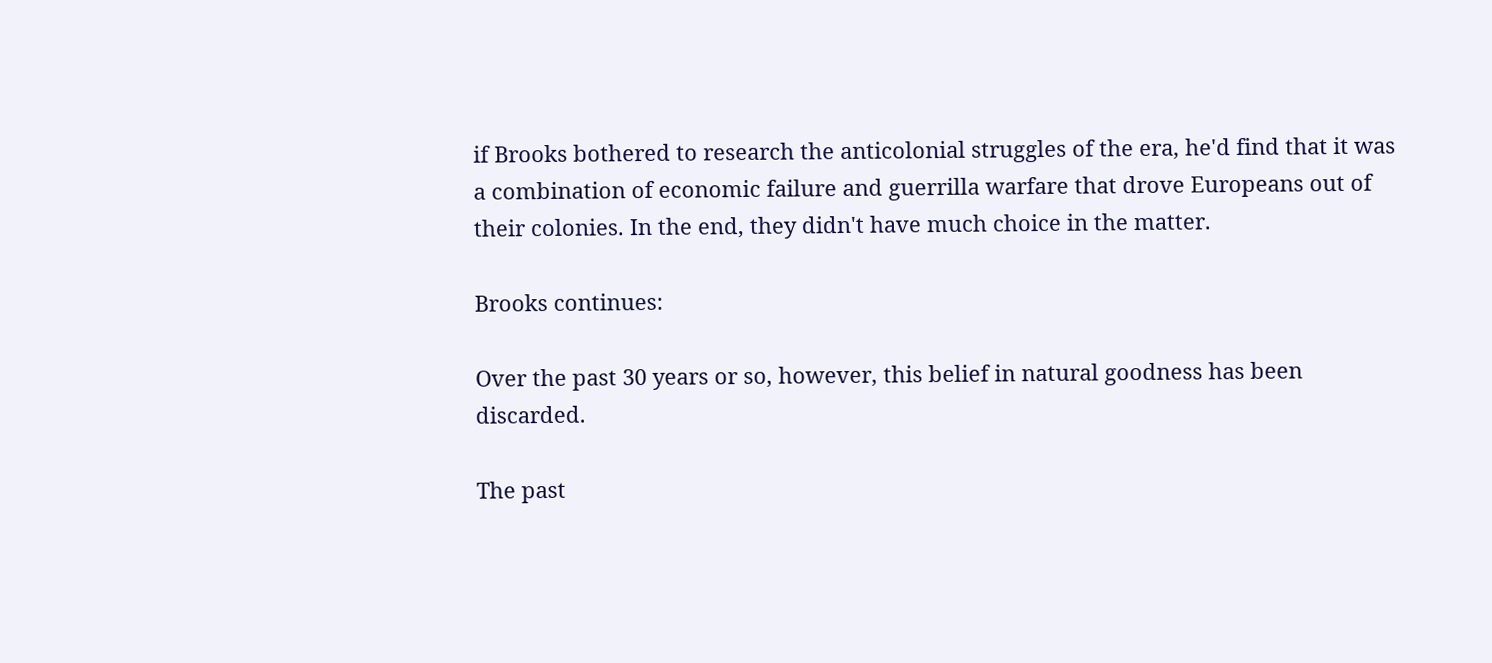if Brooks bothered to research the anticolonial struggles of the era, he'd find that it was a combination of economic failure and guerrilla warfare that drove Europeans out of their colonies. In the end, they didn't have much choice in the matter.

Brooks continues:

Over the past 30 years or so, however, this belief in natural goodness has been discarded.

The past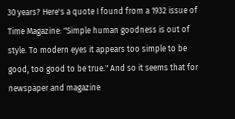30 years? Here's a quote I found from a 1932 issue of Time Magazine: "Simple human goodness is out of style. To modern eyes it appears too simple to be good, too good to be true." And so it seems that for newspaper and magazine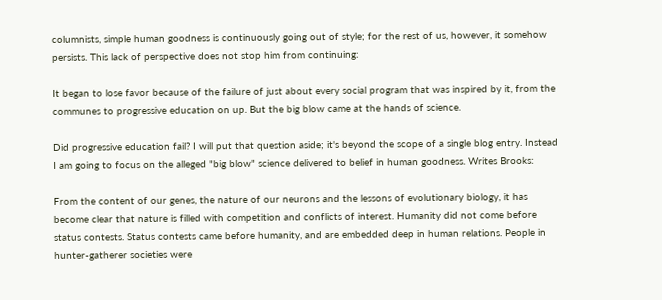columnists, simple human goodness is continuously going out of style; for the rest of us, however, it somehow persists. This lack of perspective does not stop him from continuing:

It began to lose favor because of the failure of just about every social program that was inspired by it, from the communes to progressive education on up. But the big blow came at the hands of science.

Did progressive education fail? I will put that question aside; it's beyond the scope of a single blog entry. Instead I am going to focus on the alleged "big blow" science delivered to belief in human goodness. Writes Brooks:

From the content of our genes, the nature of our neurons and the lessons of evolutionary biology, it has become clear that nature is filled with competition and conflicts of interest. Humanity did not come before status contests. Status contests came before humanity, and are embedded deep in human relations. People in hunter-gatherer societies were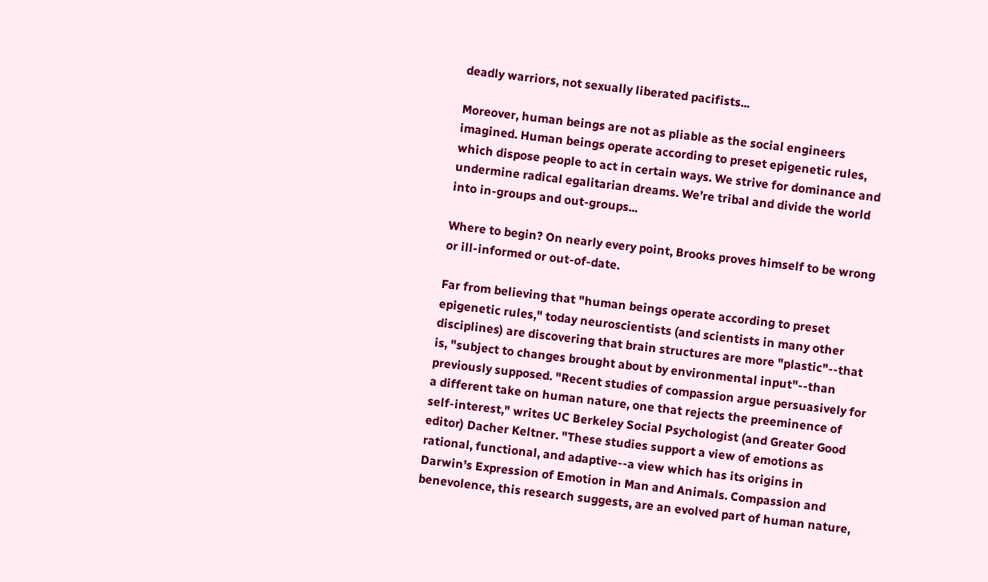deadly warriors, not sexually liberated pacifists...

Moreover, human beings are not as pliable as the social engineers imagined. Human beings operate according to preset epigenetic rules, which dispose people to act in certain ways. We strive for dominance and undermine radical egalitarian dreams. We’re tribal and divide the world into in-groups and out-groups...

Where to begin? On nearly every point, Brooks proves himself to be wrong or ill-informed or out-of-date.

Far from believing that "human beings operate according to preset epigenetic rules," today neuroscientists (and scientists in many other disciplines) are discovering that brain structures are more "plastic"--that is, "subject to changes brought about by environmental input"--than previously supposed. "Recent studies of compassion argue persuasively for a different take on human nature, one that rejects the preeminence of self-interest," writes UC Berkeley Social Psychologist (and Greater Good editor) Dacher Keltner. "These studies support a view of emotions as rational, functional, and adaptive--a view which has its origins in Darwin's Expression of Emotion in Man and Animals. Compassion and benevolence, this research suggests, are an evolved part of human nature,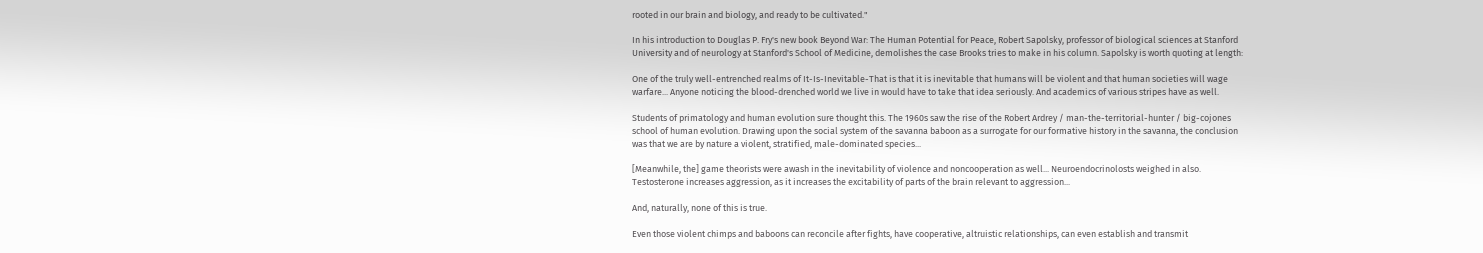rooted in our brain and biology, and ready to be cultivated."

In his introduction to Douglas P. Fry's new book Beyond War: The Human Potential for Peace, Robert Sapolsky, professor of biological sciences at Stanford University and of neurology at Stanford's School of Medicine, demolishes the case Brooks tries to make in his column. Sapolsky is worth quoting at length:

One of the truly well-entrenched realms of It-Is-Inevitable-That is that it is inevitable that humans will be violent and that human societies will wage warfare... Anyone noticing the blood-drenched world we live in would have to take that idea seriously. And academics of various stripes have as well.

Students of primatology and human evolution sure thought this. The 1960s saw the rise of the Robert Ardrey / man-the-territorial-hunter / big-cojones school of human evolution. Drawing upon the social system of the savanna baboon as a surrogate for our formative history in the savanna, the conclusion was that we are by nature a violent, stratified, male-dominated species...

[Meanwhile, the] game theorists were awash in the inevitability of violence and noncooperation as well... Neuroendocrinolosts weighed in also. Testosterone increases aggression, as it increases the excitability of parts of the brain relevant to aggression...

And, naturally, none of this is true.

Even those violent chimps and baboons can reconcile after fights, have cooperative, altruistic relationships, can even establish and transmit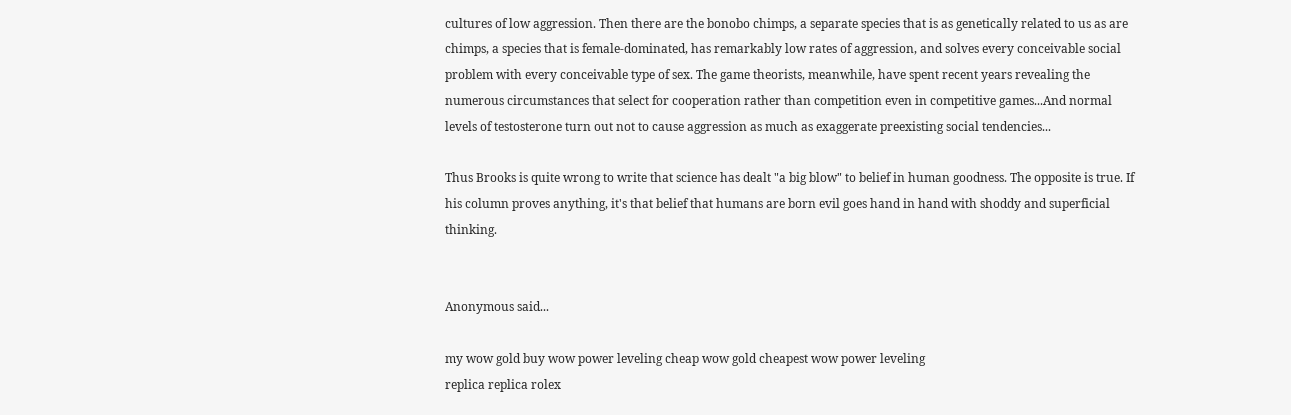cultures of low aggression. Then there are the bonobo chimps, a separate species that is as genetically related to us as are chimps, a species that is female-dominated, has remarkably low rates of aggression, and solves every conceivable social problem with every conceivable type of sex. The game theorists, meanwhile, have spent recent years revealing the numerous circumstances that select for cooperation rather than competition even in competitive games...And normal levels of testosterone turn out not to cause aggression as much as exaggerate preexisting social tendencies...

Thus Brooks is quite wrong to write that science has dealt "a big blow" to belief in human goodness. The opposite is true. If his column proves anything, it's that belief that humans are born evil goes hand in hand with shoddy and superficial thinking.


Anonymous said...

my wow gold buy wow power leveling cheap wow gold cheapest wow power leveling
replica replica rolex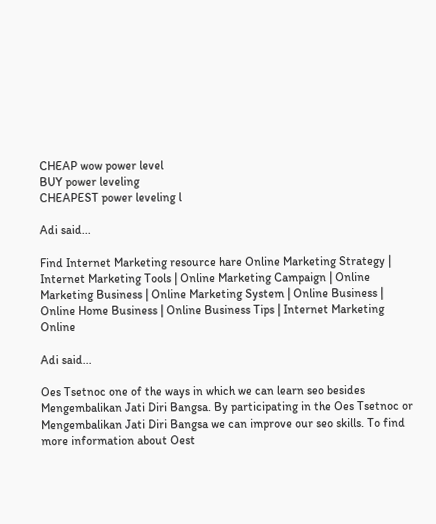CHEAP wow power level
BUY power leveling
CHEAPEST power leveling l

Adi said...

Find Internet Marketing resource hare Online Marketing Strategy | Internet Marketing Tools | Online Marketing Campaign | Online Marketing Business | Online Marketing System | Online Business | Online Home Business | Online Business Tips | Internet Marketing Online

Adi said...

Oes Tsetnoc one of the ways in which we can learn seo besides Mengembalikan Jati Diri Bangsa. By participating in the Oes Tsetnoc or Mengembalikan Jati Diri Bangsa we can improve our seo skills. To find more information about Oest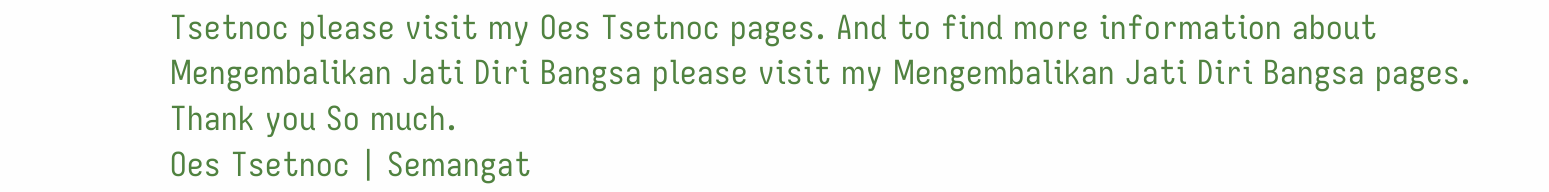Tsetnoc please visit my Oes Tsetnoc pages. And to find more information about Mengembalikan Jati Diri Bangsa please visit my Mengembalikan Jati Diri Bangsa pages. Thank you So much.
Oes Tsetnoc | Semangat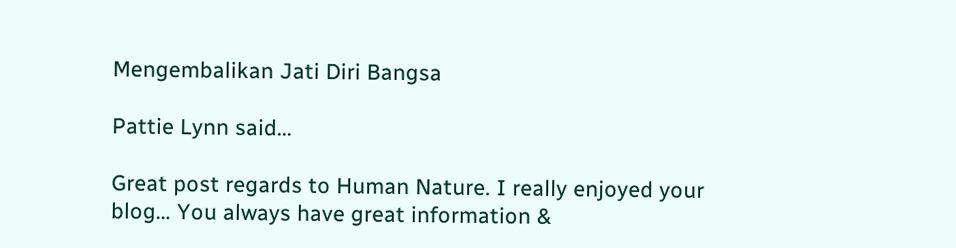Mengembalikan Jati Diri Bangsa

Pattie Lynn said...

Great post regards to Human Nature. I really enjoyed your blog… You always have great information &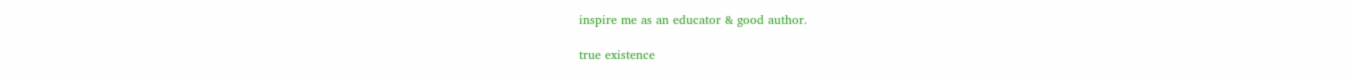inspire me as an educator & good author.

true existence